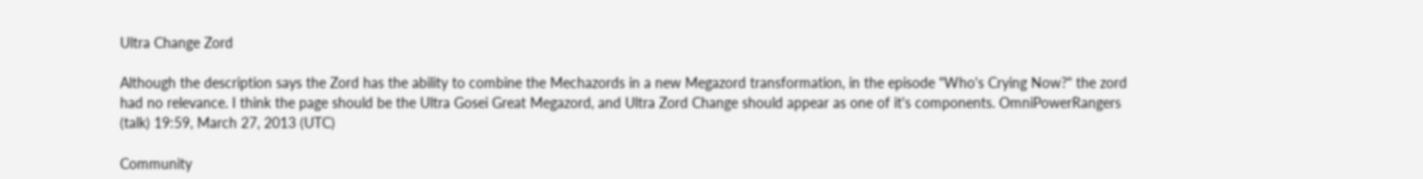Ultra Change Zord

Although the description says the Zord has the ability to combine the Mechazords in a new Megazord transformation, in the episode "Who's Crying Now?" the zord had no relevance. I think the page should be the Ultra Gosei Great Megazord, and Ultra Zord Change should appear as one of it's components. OmniPowerRangers (talk) 19:59, March 27, 2013 (UTC)

Community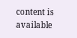content is available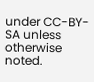under CC-BY-SA unless otherwise noted.